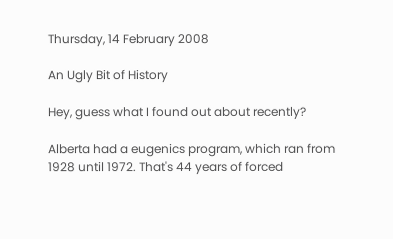Thursday, 14 February 2008

An Ugly Bit of History

Hey, guess what I found out about recently?

Alberta had a eugenics program, which ran from 1928 until 1972. That's 44 years of forced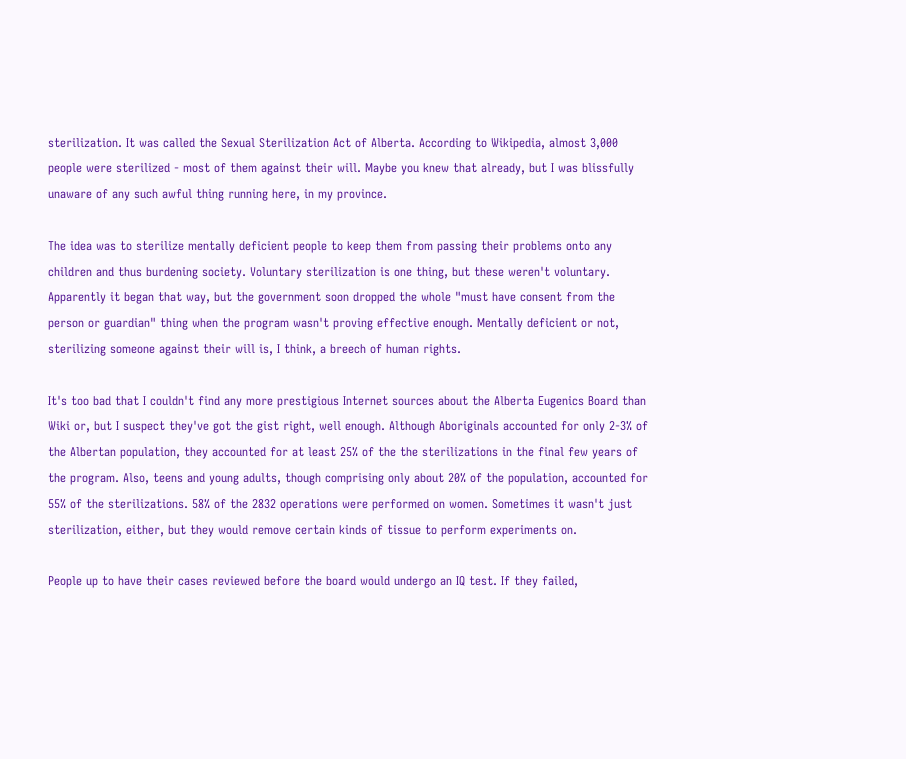sterilization. It was called the Sexual Sterilization Act of Alberta. According to Wikipedia, almost 3,000 people were sterilized - most of them against their will. Maybe you knew that already, but I was blissfully unaware of any such awful thing running here, in my province.

The idea was to sterilize mentally deficient people to keep them from passing their problems onto any children and thus burdening society. Voluntary sterilization is one thing, but these weren't voluntary. Apparently it began that way, but the government soon dropped the whole "must have consent from the person or guardian" thing when the program wasn't proving effective enough. Mentally deficient or not, sterilizing someone against their will is, I think, a breech of human rights.

It's too bad that I couldn't find any more prestigious Internet sources about the Alberta Eugenics Board than Wiki or, but I suspect they've got the gist right, well enough. Although Aboriginals accounted for only 2-3% of the Albertan population, they accounted for at least 25% of the the sterilizations in the final few years of the program. Also, teens and young adults, though comprising only about 20% of the population, accounted for 55% of the sterilizations. 58% of the 2832 operations were performed on women. Sometimes it wasn't just sterilization, either, but they would remove certain kinds of tissue to perform experiments on.

People up to have their cases reviewed before the board would undergo an IQ test. If they failed,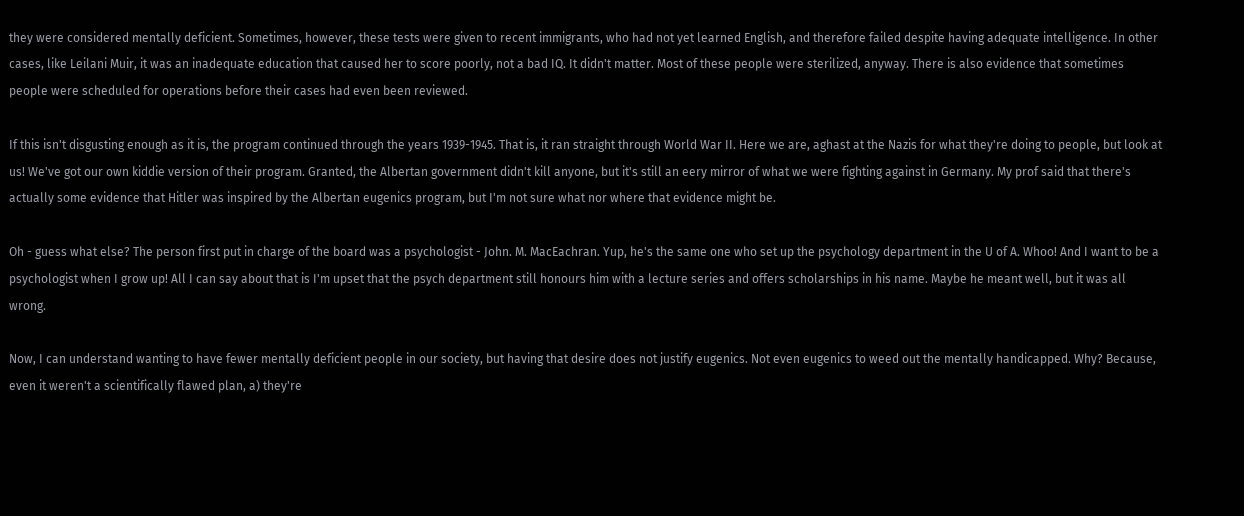they were considered mentally deficient. Sometimes, however, these tests were given to recent immigrants, who had not yet learned English, and therefore failed despite having adequate intelligence. In other cases, like Leilani Muir, it was an inadequate education that caused her to score poorly, not a bad IQ. It didn't matter. Most of these people were sterilized, anyway. There is also evidence that sometimes people were scheduled for operations before their cases had even been reviewed.

If this isn't disgusting enough as it is, the program continued through the years 1939-1945. That is, it ran straight through World War II. Here we are, aghast at the Nazis for what they're doing to people, but look at us! We've got our own kiddie version of their program. Granted, the Albertan government didn't kill anyone, but it's still an eery mirror of what we were fighting against in Germany. My prof said that there's actually some evidence that Hitler was inspired by the Albertan eugenics program, but I'm not sure what nor where that evidence might be.

Oh - guess what else? The person first put in charge of the board was a psychologist - John. M. MacEachran. Yup, he's the same one who set up the psychology department in the U of A. Whoo! And I want to be a psychologist when I grow up! All I can say about that is I'm upset that the psych department still honours him with a lecture series and offers scholarships in his name. Maybe he meant well, but it was all wrong.

Now, I can understand wanting to have fewer mentally deficient people in our society, but having that desire does not justify eugenics. Not even eugenics to weed out the mentally handicapped. Why? Because, even it weren't a scientifically flawed plan, a) they're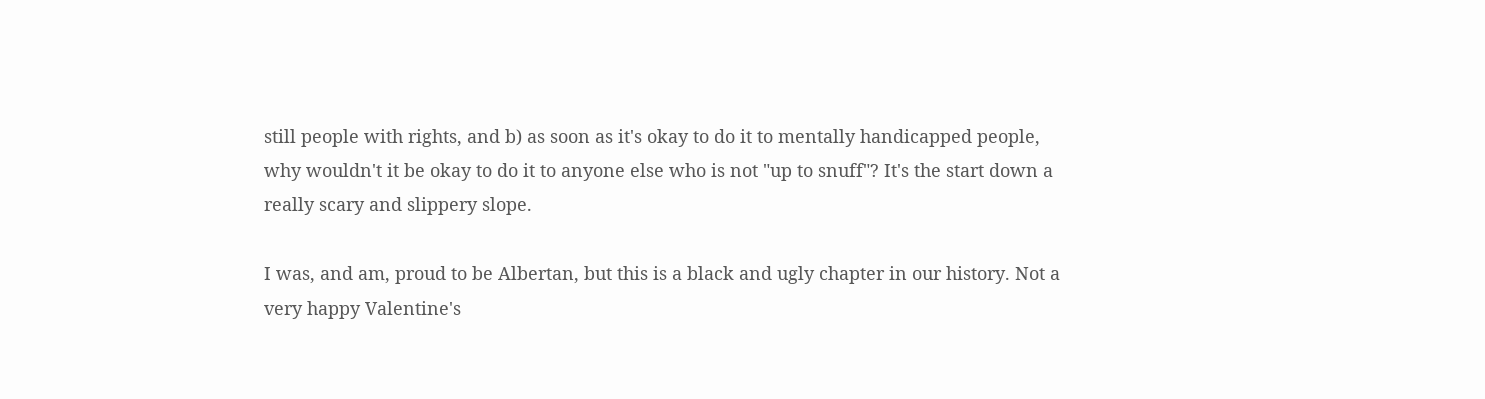still people with rights, and b) as soon as it's okay to do it to mentally handicapped people, why wouldn't it be okay to do it to anyone else who is not "up to snuff"? It's the start down a really scary and slippery slope.

I was, and am, proud to be Albertan, but this is a black and ugly chapter in our history. Not a very happy Valentine's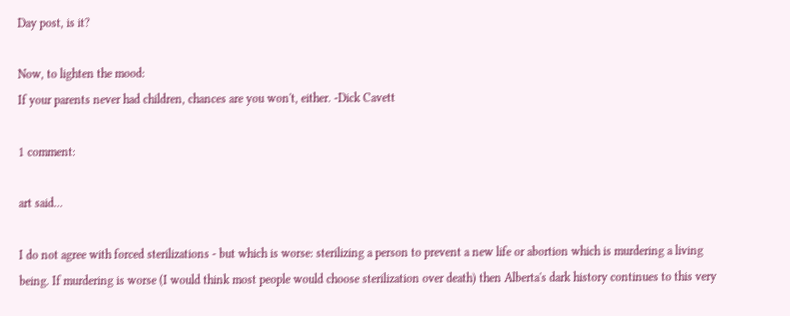Day post, is it?

Now, to lighten the mood:
If your parents never had children, chances are you won't, either. -Dick Cavett

1 comment:

art said...

I do not agree with forced sterilizations - but which is worse: sterilizing a person to prevent a new life or abortion which is murdering a living being. If murdering is worse (I would think most people would choose sterilization over death) then Alberta's dark history continues to this very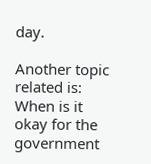day.

Another topic related is: When is it okay for the government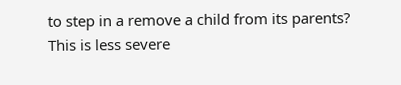to step in a remove a child from its parents? This is less severe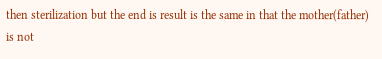then sterilization but the end is result is the same in that the mother(father) is not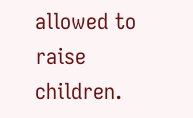allowed to raise children.